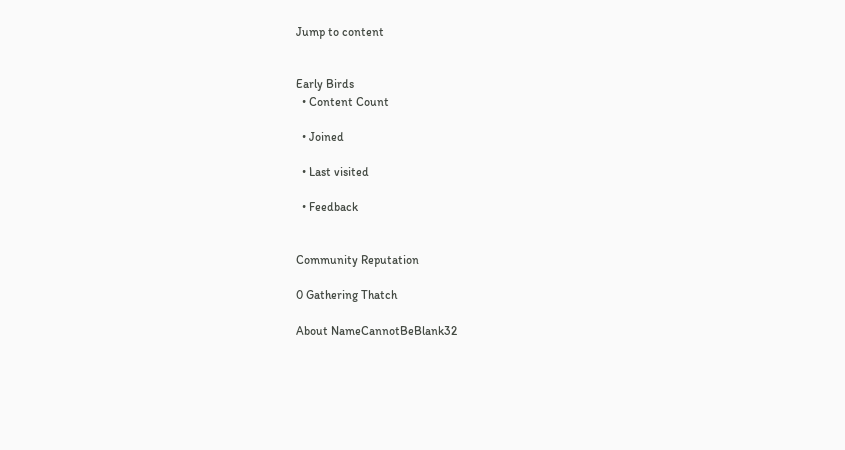Jump to content


Early Birds
  • Content Count

  • Joined

  • Last visited

  • Feedback


Community Reputation

0 Gathering Thatch

About NameCannotBeBlank32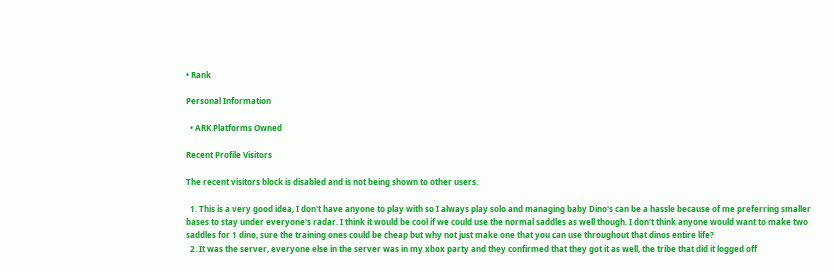• Rank

Personal Information

  • ARK Platforms Owned

Recent Profile Visitors

The recent visitors block is disabled and is not being shown to other users.

  1. This is a very good idea, I don't have anyone to play with so I always play solo and managing baby Dino's can be a hassle because of me preferring smaller bases to stay under everyone's radar. I think it would be cool if we could use the normal saddles as well though. I don't think anyone would want to make two saddles for 1 dino, sure the training ones could be cheap but why not just make one that you can use throughout that dinos entire life?
  2. It was the server, everyone else in the server was in my xbox party and they confirmed that they got it as well, the tribe that did it logged off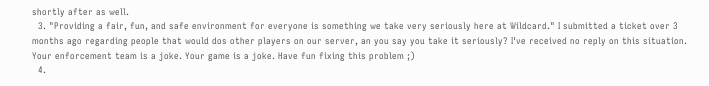shortly after as well.
  3. "Providing a fair, fun, and safe environment for everyone is something we take very seriously here at Wildcard." I submitted a ticket over 3 months ago regarding people that would dos other players on our server, an you say you take it seriously? I've received no reply on this situation. Your enforcement team is a joke. Your game is a joke. Have fun fixing this problem ;)
  4.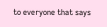to everyone that says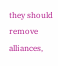they should remove alliances,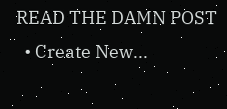READ THE DAMN POST
  • Create New...